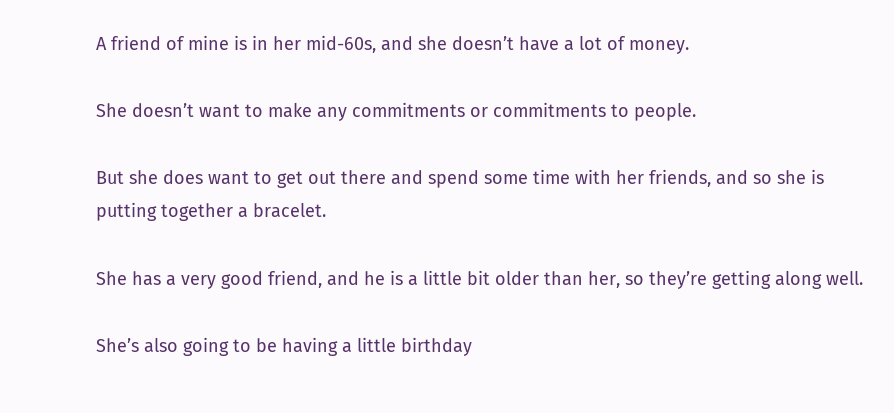A friend of mine is in her mid-60s, and she doesn’t have a lot of money.

She doesn’t want to make any commitments or commitments to people.

But she does want to get out there and spend some time with her friends, and so she is putting together a bracelet.

She has a very good friend, and he is a little bit older than her, so they’re getting along well.

She’s also going to be having a little birthday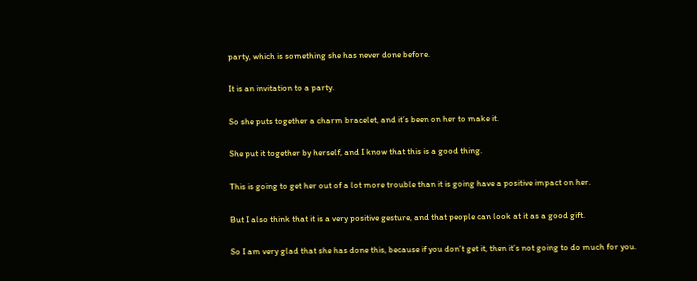party, which is something she has never done before.

It is an invitation to a party.

So she puts together a charm bracelet, and it’s been on her to make it.

She put it together by herself, and I know that this is a good thing.

This is going to get her out of a lot more trouble than it is going have a positive impact on her.

But I also think that it is a very positive gesture, and that people can look at it as a good gift.

So I am very glad that she has done this, because if you don’t get it, then it’s not going to do much for you.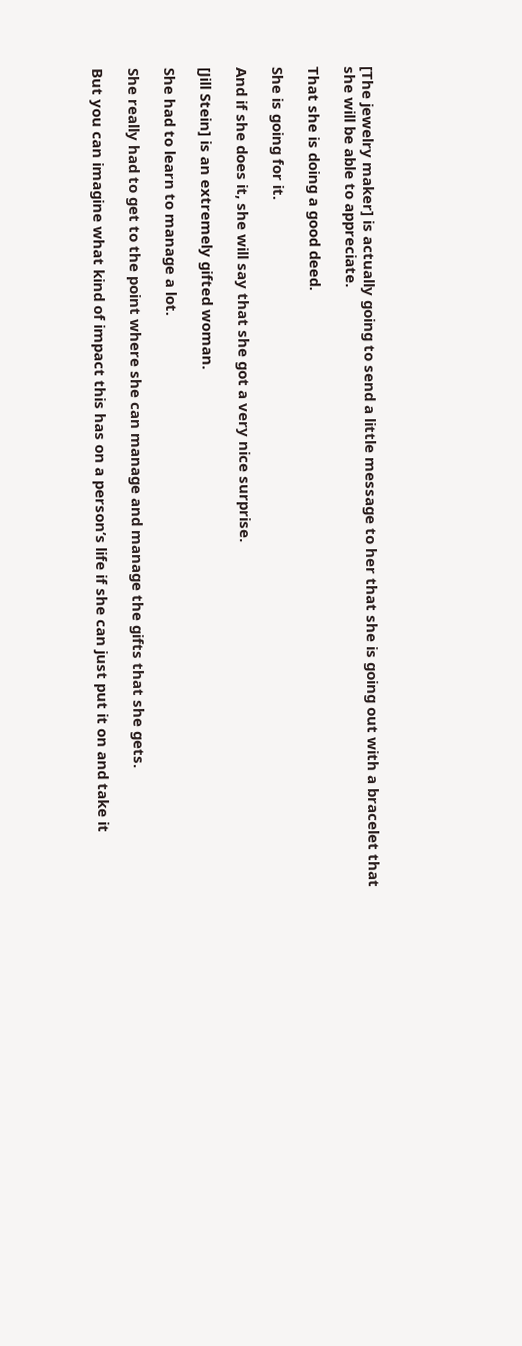[The jewelry maker] is actually going to send a little message to her that she is going out with a bracelet that she will be able to appreciate.

That she is doing a good deed.

She is going for it.

And if she does it, she will say that she got a very nice surprise.

[Jill Stein] is an extremely gifted woman.

She had to learn to manage a lot.

She really had to get to the point where she can manage and manage the gifts that she gets.

But you can imagine what kind of impact this has on a person’s life if she can just put it on and take it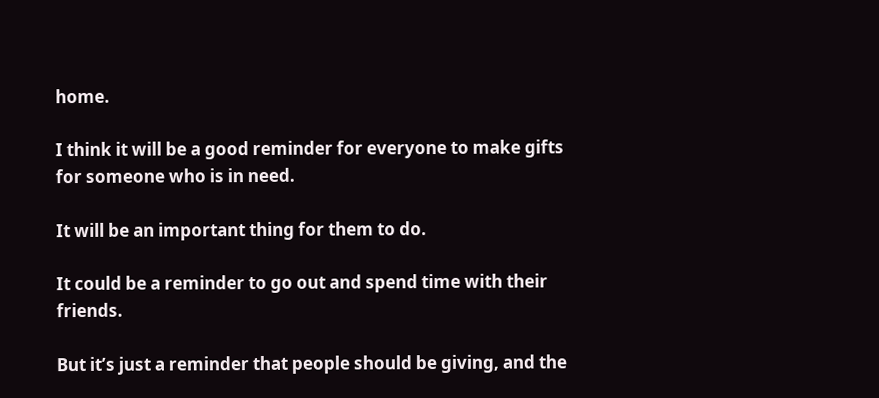home.

I think it will be a good reminder for everyone to make gifts for someone who is in need.

It will be an important thing for them to do.

It could be a reminder to go out and spend time with their friends.

But it’s just a reminder that people should be giving, and the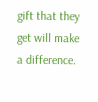gift that they get will make a difference.